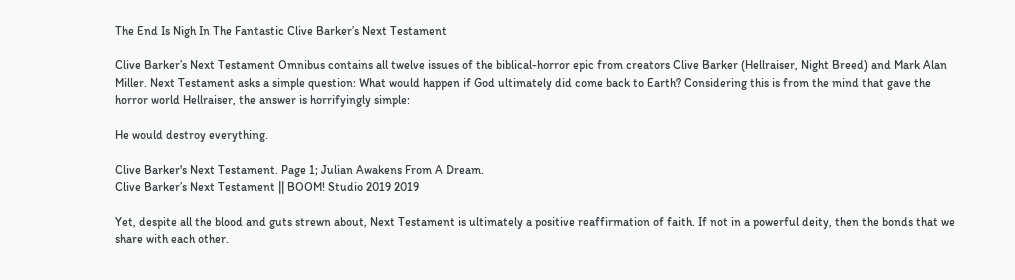The End Is Nigh In The Fantastic Clive Barker’s Next Testament

Clive Barker’s Next Testament Omnibus contains all twelve issues of the biblical-horror epic from creators Clive Barker (Hellraiser, Night Breed) and Mark Alan Miller. Next Testament asks a simple question: What would happen if God ultimately did come back to Earth? Considering this is from the mind that gave the horror world Hellraiser, the answer is horrifyingly simple:

He would destroy everything.

Clive Barker's Next Testament. Page 1; Julian Awakens From A Dream.
Clive Barker’s Next Testament || BOOM! Studio 2019 2019

Yet, despite all the blood and guts strewn about, Next Testament is ultimately a positive reaffirmation of faith. If not in a powerful deity, then the bonds that we share with each other.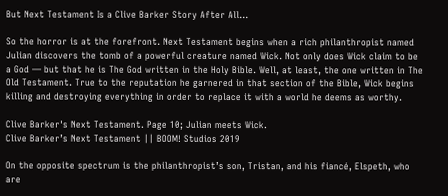But Next Testament Is a Clive Barker Story After All…

So the horror is at the forefront. Next Testament begins when a rich philanthropist named Julian discovers the tomb of a powerful creature named Wick. Not only does Wick claim to be a God — but that he is The God written in the Holy Bible. Well, at least, the one written in The Old Testament. True to the reputation he garnered in that section of the Bible, Wick begins killing and destroying everything in order to replace it with a world he deems as worthy.

Clive Barker's Next Testament. Page 10; Julian meets Wick.
Clive Barker’s Next Testament || BOOM! Studios 2019

On the opposite spectrum is the philanthropist’s son, Tristan, and his fiancé, Elspeth, who are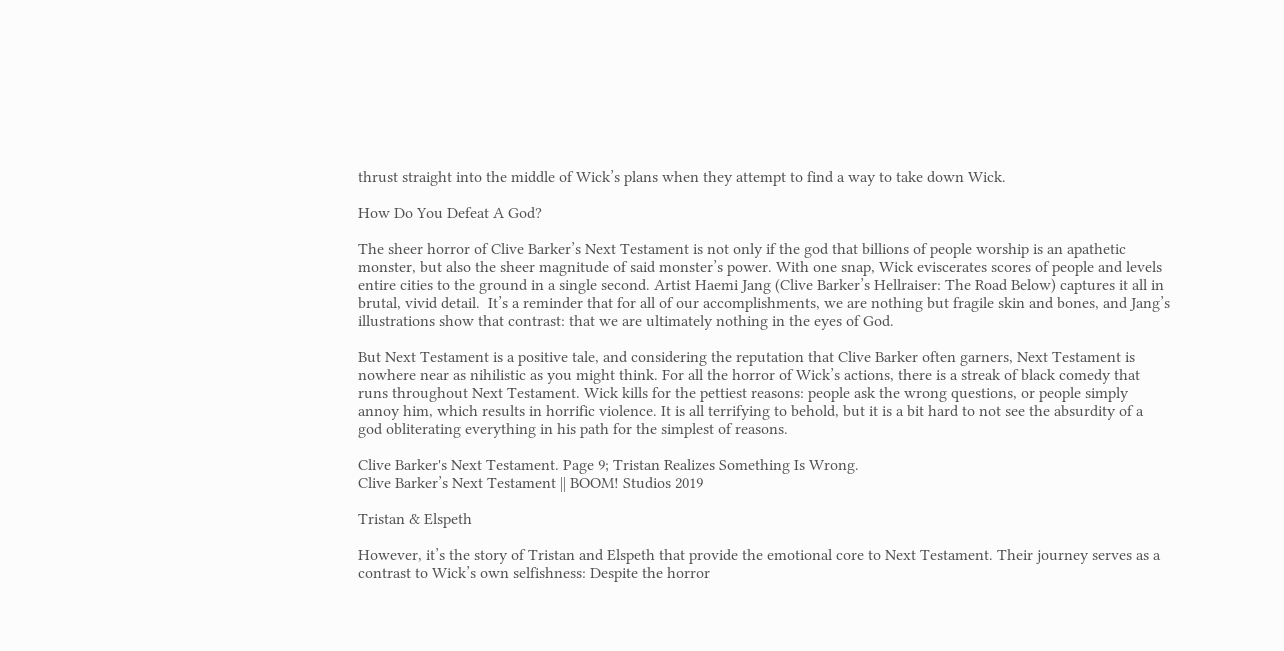thrust straight into the middle of Wick’s plans when they attempt to find a way to take down Wick.

How Do You Defeat A God?

The sheer horror of Clive Barker’s Next Testament is not only if the god that billions of people worship is an apathetic monster, but also the sheer magnitude of said monster’s power. With one snap, Wick eviscerates scores of people and levels entire cities to the ground in a single second. Artist Haemi Jang (Clive Barker’s Hellraiser: The Road Below) captures it all in brutal, vivid detail.  It’s a reminder that for all of our accomplishments, we are nothing but fragile skin and bones, and Jang’s illustrations show that contrast: that we are ultimately nothing in the eyes of God.

But Next Testament is a positive tale, and considering the reputation that Clive Barker often garners, Next Testament is nowhere near as nihilistic as you might think. For all the horror of Wick’s actions, there is a streak of black comedy that runs throughout Next Testament. Wick kills for the pettiest reasons: people ask the wrong questions, or people simply annoy him, which results in horrific violence. It is all terrifying to behold, but it is a bit hard to not see the absurdity of a god obliterating everything in his path for the simplest of reasons.

Clive Barker's Next Testament. Page 9; Tristan Realizes Something Is Wrong.
Clive Barker’s Next Testament || BOOM! Studios 2019

Tristan & Elspeth

However, it’s the story of Tristan and Elspeth that provide the emotional core to Next Testament. Their journey serves as a contrast to Wick’s own selfishness: Despite the horror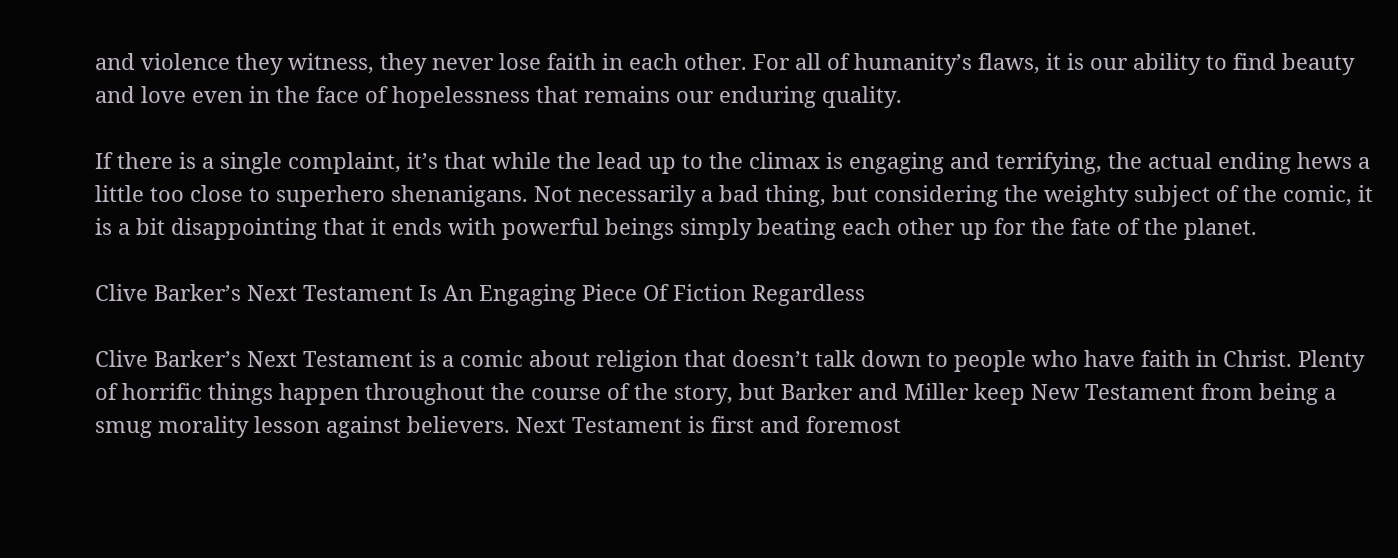and violence they witness, they never lose faith in each other. For all of humanity’s flaws, it is our ability to find beauty and love even in the face of hopelessness that remains our enduring quality.

If there is a single complaint, it’s that while the lead up to the climax is engaging and terrifying, the actual ending hews a little too close to superhero shenanigans. Not necessarily a bad thing, but considering the weighty subject of the comic, it is a bit disappointing that it ends with powerful beings simply beating each other up for the fate of the planet.

Clive Barker’s Next Testament Is An Engaging Piece Of Fiction Regardless

Clive Barker’s Next Testament is a comic about religion that doesn’t talk down to people who have faith in Christ. Plenty of horrific things happen throughout the course of the story, but Barker and Miller keep New Testament from being a smug morality lesson against believers. Next Testament is first and foremost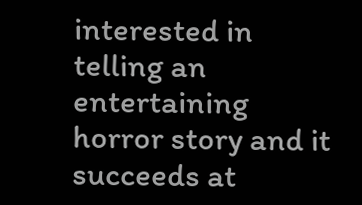interested in telling an entertaining horror story and it succeeds at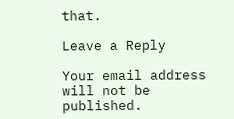that.

Leave a Reply

Your email address will not be published.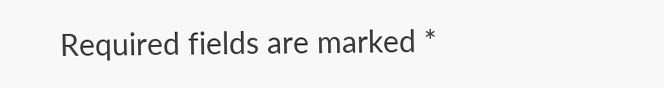Required fields are marked *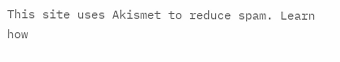This site uses Akismet to reduce spam. Learn how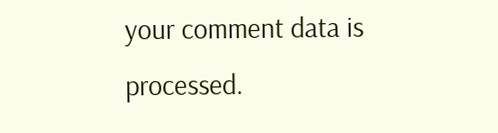your comment data is processed.